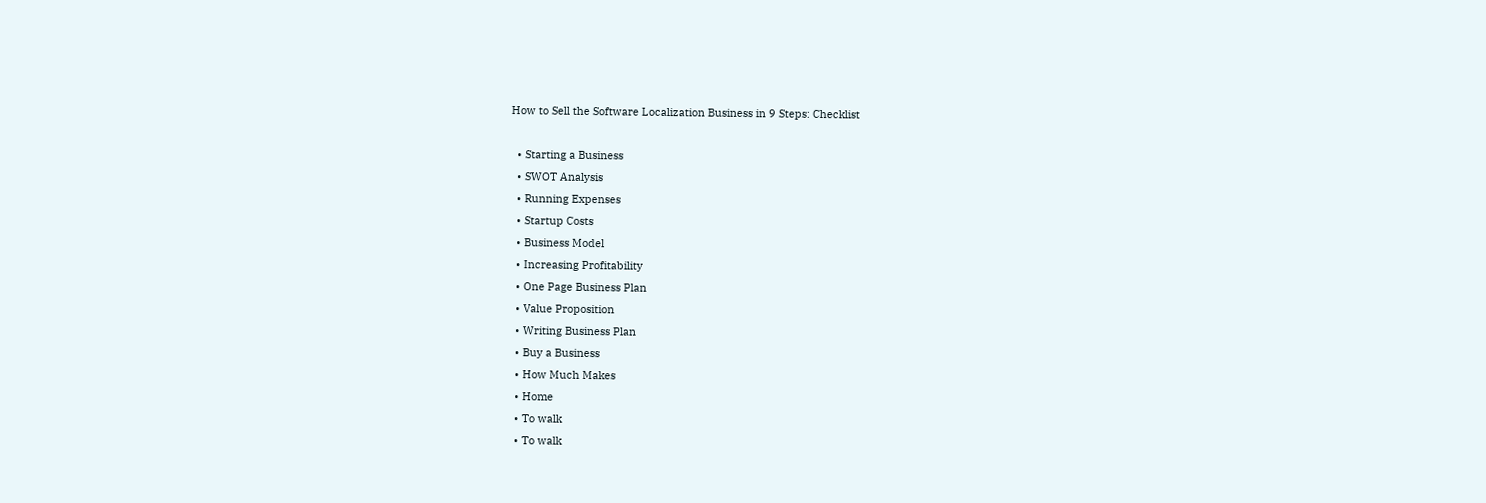How to Sell the Software Localization Business in 9 Steps: Checklist

  • Starting a Business
  • SWOT Analysis
  • Running Expenses
  • Startup Costs
  • Business Model
  • Increasing Profitability
  • One Page Business Plan
  • Value Proposition
  • Writing Business Plan
  • Buy a Business
  • How Much Makes
  • Home
  • To walk
  • To walk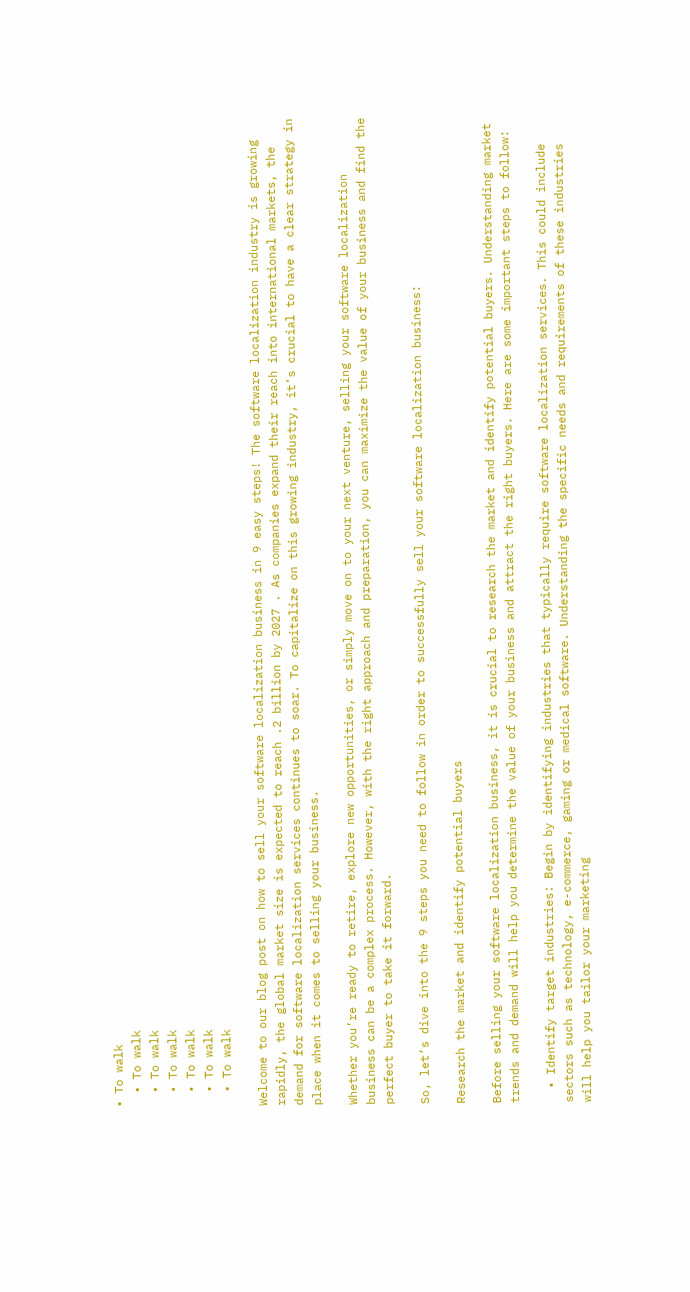• To walk
  • To walk
  • To walk
  • To walk
  • To walk
  • To walk
  • To walk

Welcome to our blog post on how to sell your software localization business in 9 easy steps! The software localization industry is growing rapidly, the global market size is expected to reach .2 billion by 2027 . As companies expand their reach into international markets, the demand for software localization services continues to soar. To capitalize on this growing industry, it’s crucial to have a clear strategy in place when it comes to selling your business.

Whether you’re ready to retire, explore new opportunities, or simply move on to your next venture, selling your software localization business can be a complex process. However, with the right approach and preparation, you can maximize the value of your business and find the perfect buyer to take it forward.

So, let’s dive into the 9 steps you need to follow in order to successfully sell your software localization business:

Research the market and identify potential buyers

Before selling your software localization business, it is crucial to research the market and identify potential buyers. Understanding market trends and demand will help you determine the value of your business and attract the right buyers. Here are some important steps to follow:

  • Identify target industries: Begin by identifying industries that typically require software localization services. This could include sectors such as technology, e-commerce, gaming or medical software. Understanding the specific needs and requirements of these industries will help you tailor your marketing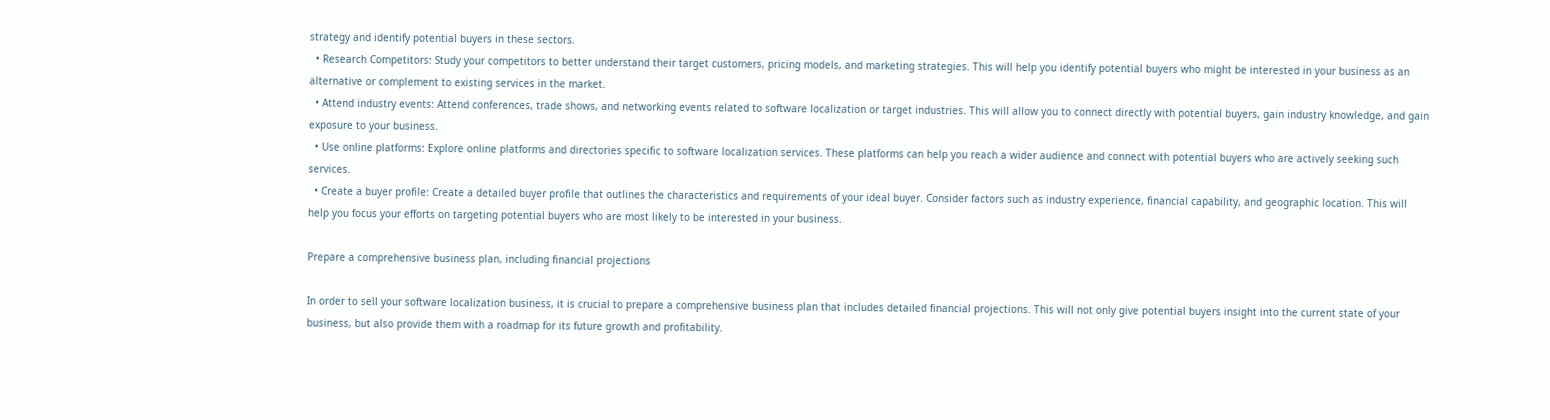strategy and identify potential buyers in these sectors.
  • Research Competitors: Study your competitors to better understand their target customers, pricing models, and marketing strategies. This will help you identify potential buyers who might be interested in your business as an alternative or complement to existing services in the market.
  • Attend industry events: Attend conferences, trade shows, and networking events related to software localization or target industries. This will allow you to connect directly with potential buyers, gain industry knowledge, and gain exposure to your business.
  • Use online platforms: Explore online platforms and directories specific to software localization services. These platforms can help you reach a wider audience and connect with potential buyers who are actively seeking such services.
  • Create a buyer profile: Create a detailed buyer profile that outlines the characteristics and requirements of your ideal buyer. Consider factors such as industry experience, financial capability, and geographic location. This will help you focus your efforts on targeting potential buyers who are most likely to be interested in your business.

Prepare a comprehensive business plan, including financial projections

In order to sell your software localization business, it is crucial to prepare a comprehensive business plan that includes detailed financial projections. This will not only give potential buyers insight into the current state of your business, but also provide them with a roadmap for its future growth and profitability.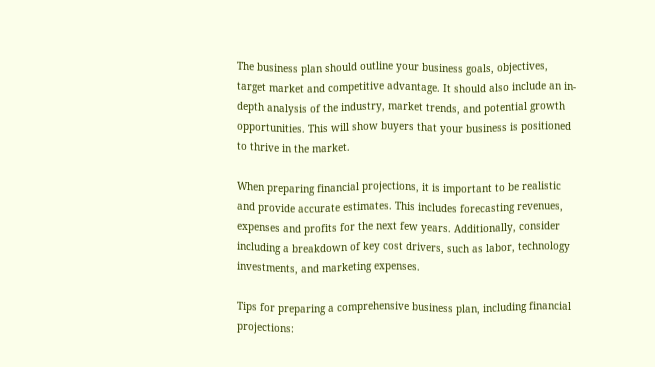The business plan should outline your business goals, objectives, target market and competitive advantage. It should also include an in-depth analysis of the industry, market trends, and potential growth opportunities. This will show buyers that your business is positioned to thrive in the market.

When preparing financial projections, it is important to be realistic and provide accurate estimates. This includes forecasting revenues, expenses and profits for the next few years. Additionally, consider including a breakdown of key cost drivers, such as labor, technology investments, and marketing expenses.

Tips for preparing a comprehensive business plan, including financial projections: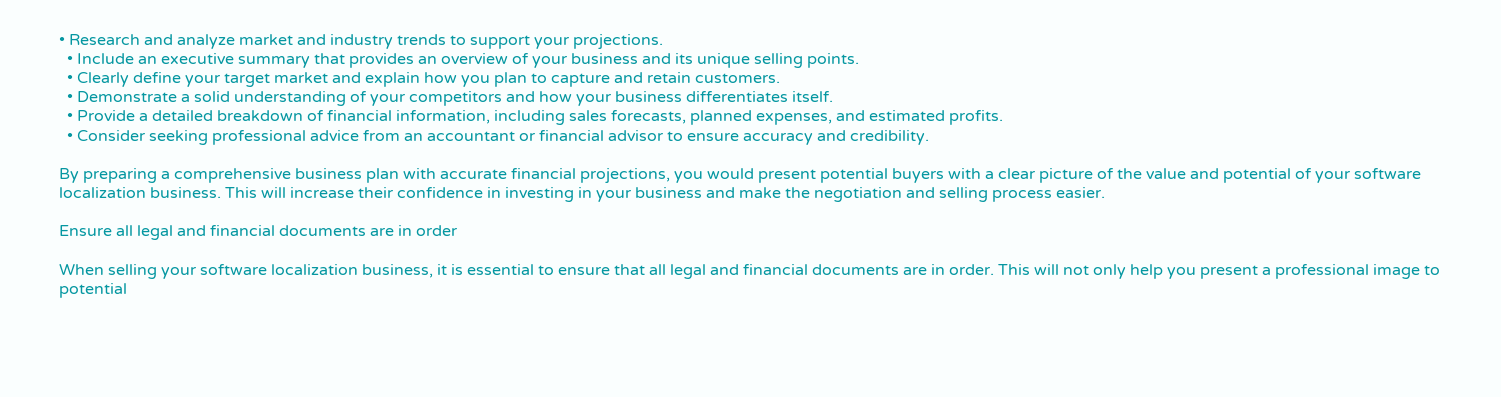• Research and analyze market and industry trends to support your projections.
  • Include an executive summary that provides an overview of your business and its unique selling points.
  • Clearly define your target market and explain how you plan to capture and retain customers.
  • Demonstrate a solid understanding of your competitors and how your business differentiates itself.
  • Provide a detailed breakdown of financial information, including sales forecasts, planned expenses, and estimated profits.
  • Consider seeking professional advice from an accountant or financial advisor to ensure accuracy and credibility.

By preparing a comprehensive business plan with accurate financial projections, you would present potential buyers with a clear picture of the value and potential of your software localization business. This will increase their confidence in investing in your business and make the negotiation and selling process easier.

Ensure all legal and financial documents are in order

When selling your software localization business, it is essential to ensure that all legal and financial documents are in order. This will not only help you present a professional image to potential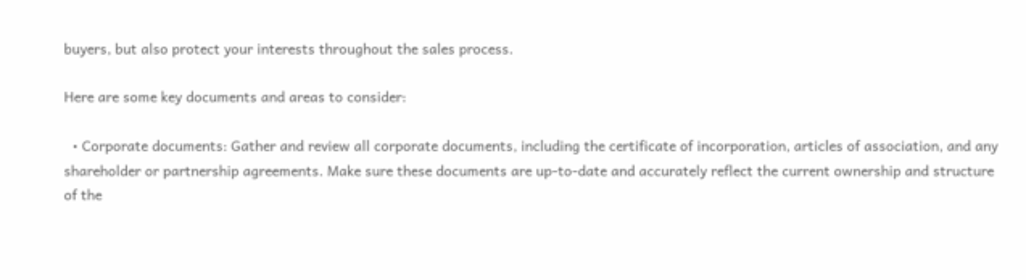buyers, but also protect your interests throughout the sales process.

Here are some key documents and areas to consider:

  • Corporate documents: Gather and review all corporate documents, including the certificate of incorporation, articles of association, and any shareholder or partnership agreements. Make sure these documents are up-to-date and accurately reflect the current ownership and structure of the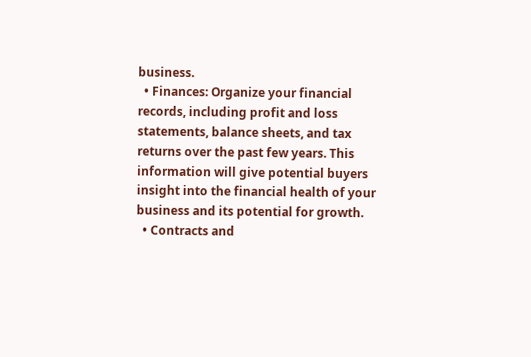business.
  • Finances: Organize your financial records, including profit and loss statements, balance sheets, and tax returns over the past few years. This information will give potential buyers insight into the financial health of your business and its potential for growth.
  • Contracts and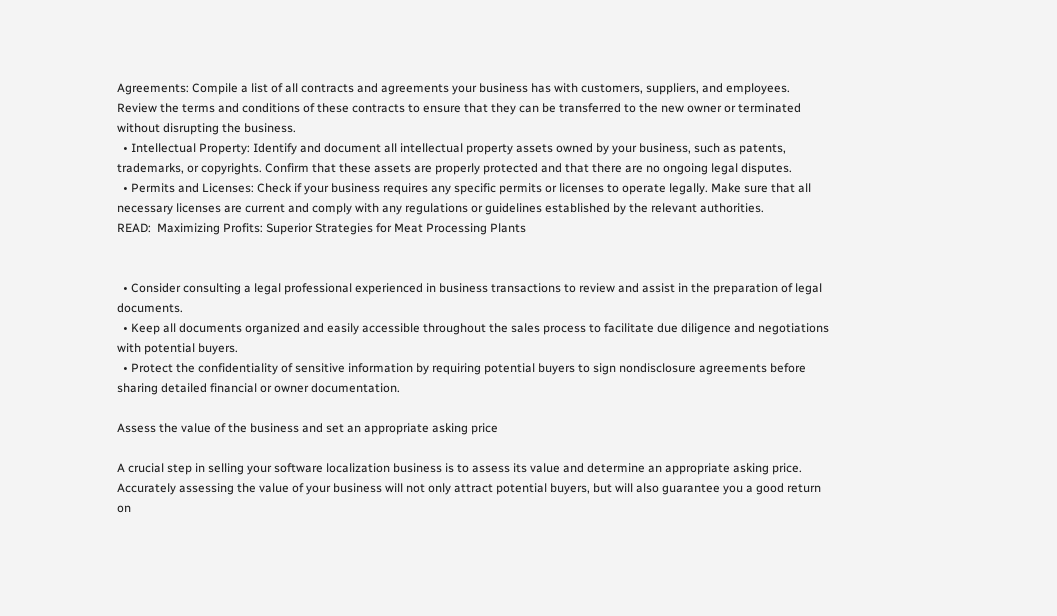Agreements: Compile a list of all contracts and agreements your business has with customers, suppliers, and employees. Review the terms and conditions of these contracts to ensure that they can be transferred to the new owner or terminated without disrupting the business.
  • Intellectual Property: Identify and document all intellectual property assets owned by your business, such as patents, trademarks, or copyrights. Confirm that these assets are properly protected and that there are no ongoing legal disputes.
  • Permits and Licenses: Check if your business requires any specific permits or licenses to operate legally. Make sure that all necessary licenses are current and comply with any regulations or guidelines established by the relevant authorities.
READ:  Maximizing Profits: Superior Strategies for Meat Processing Plants


  • Consider consulting a legal professional experienced in business transactions to review and assist in the preparation of legal documents.
  • Keep all documents organized and easily accessible throughout the sales process to facilitate due diligence and negotiations with potential buyers.
  • Protect the confidentiality of sensitive information by requiring potential buyers to sign nondisclosure agreements before sharing detailed financial or owner documentation.

Assess the value of the business and set an appropriate asking price

A crucial step in selling your software localization business is to assess its value and determine an appropriate asking price. Accurately assessing the value of your business will not only attract potential buyers, but will also guarantee you a good return on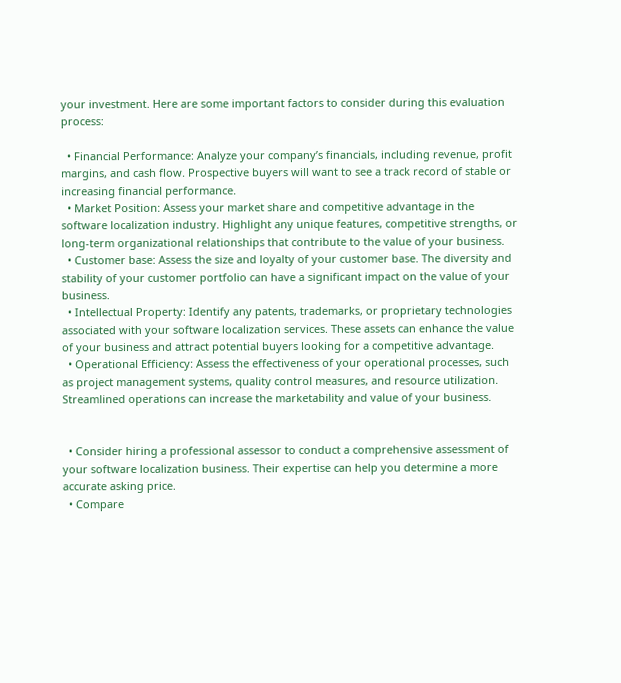your investment. Here are some important factors to consider during this evaluation process:

  • Financial Performance: Analyze your company’s financials, including revenue, profit margins, and cash flow. Prospective buyers will want to see a track record of stable or increasing financial performance.
  • Market Position: Assess your market share and competitive advantage in the software localization industry. Highlight any unique features, competitive strengths, or long-term organizational relationships that contribute to the value of your business.
  • Customer base: Assess the size and loyalty of your customer base. The diversity and stability of your customer portfolio can have a significant impact on the value of your business.
  • Intellectual Property: Identify any patents, trademarks, or proprietary technologies associated with your software localization services. These assets can enhance the value of your business and attract potential buyers looking for a competitive advantage.
  • Operational Efficiency: Assess the effectiveness of your operational processes, such as project management systems, quality control measures, and resource utilization. Streamlined operations can increase the marketability and value of your business.


  • Consider hiring a professional assessor to conduct a comprehensive assessment of your software localization business. Their expertise can help you determine a more accurate asking price.
  • Compare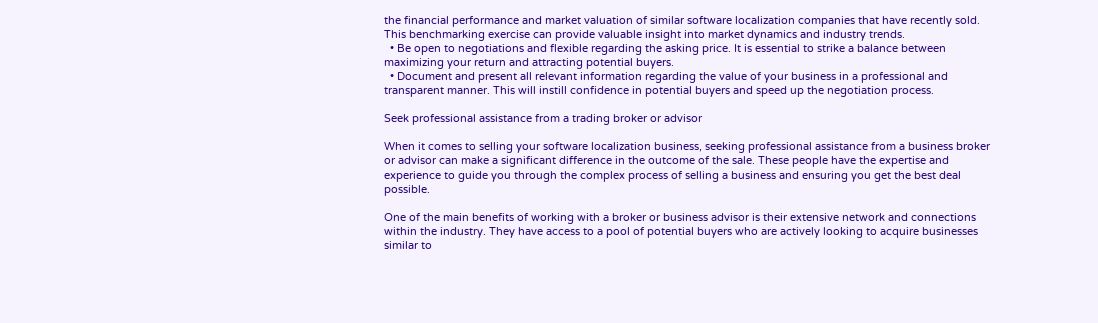the financial performance and market valuation of similar software localization companies that have recently sold. This benchmarking exercise can provide valuable insight into market dynamics and industry trends.
  • Be open to negotiations and flexible regarding the asking price. It is essential to strike a balance between maximizing your return and attracting potential buyers.
  • Document and present all relevant information regarding the value of your business in a professional and transparent manner. This will instill confidence in potential buyers and speed up the negotiation process.

Seek professional assistance from a trading broker or advisor

When it comes to selling your software localization business, seeking professional assistance from a business broker or advisor can make a significant difference in the outcome of the sale. These people have the expertise and experience to guide you through the complex process of selling a business and ensuring you get the best deal possible.

One of the main benefits of working with a broker or business advisor is their extensive network and connections within the industry. They have access to a pool of potential buyers who are actively looking to acquire businesses similar to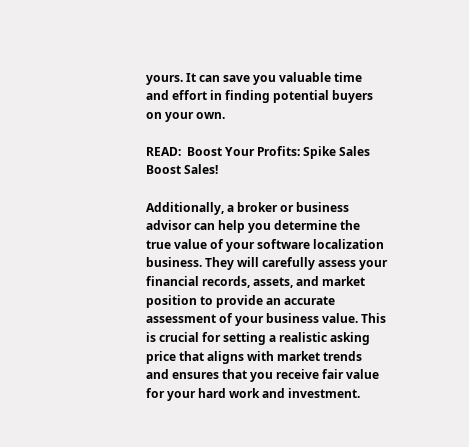yours. It can save you valuable time and effort in finding potential buyers on your own.

READ:  Boost Your Profits: Spike Sales Boost Sales!

Additionally, a broker or business advisor can help you determine the true value of your software localization business. They will carefully assess your financial records, assets, and market position to provide an accurate assessment of your business value. This is crucial for setting a realistic asking price that aligns with market trends and ensures that you receive fair value for your hard work and investment.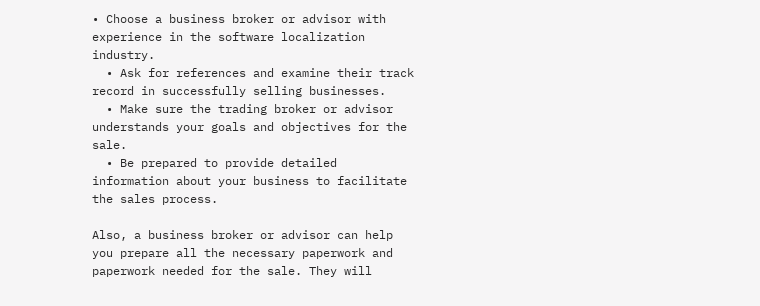• Choose a business broker or advisor with experience in the software localization industry.
  • Ask for references and examine their track record in successfully selling businesses.
  • Make sure the trading broker or advisor understands your goals and objectives for the sale.
  • Be prepared to provide detailed information about your business to facilitate the sales process.

Also, a business broker or advisor can help you prepare all the necessary paperwork and paperwork needed for the sale. They will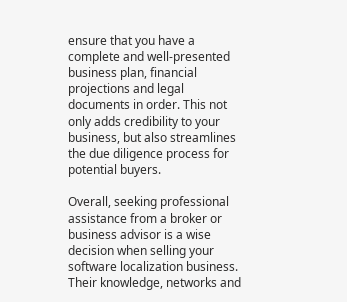ensure that you have a complete and well-presented business plan, financial projections and legal documents in order. This not only adds credibility to your business, but also streamlines the due diligence process for potential buyers.

Overall, seeking professional assistance from a broker or business advisor is a wise decision when selling your software localization business. Their knowledge, networks and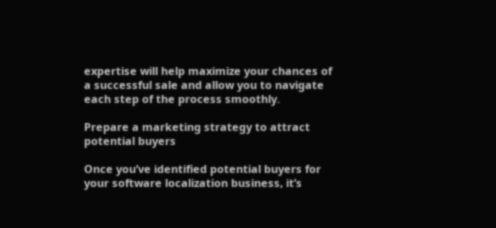expertise will help maximize your chances of a successful sale and allow you to navigate each step of the process smoothly.

Prepare a marketing strategy to attract potential buyers

Once you’ve identified potential buyers for your software localization business, it’s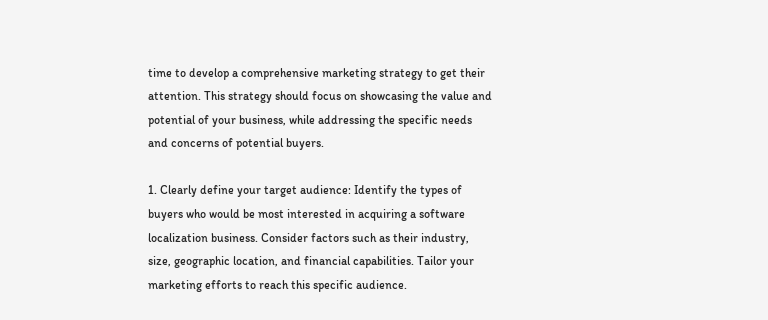time to develop a comprehensive marketing strategy to get their attention. This strategy should focus on showcasing the value and potential of your business, while addressing the specific needs and concerns of potential buyers.

1. Clearly define your target audience: Identify the types of buyers who would be most interested in acquiring a software localization business. Consider factors such as their industry, size, geographic location, and financial capabilities. Tailor your marketing efforts to reach this specific audience.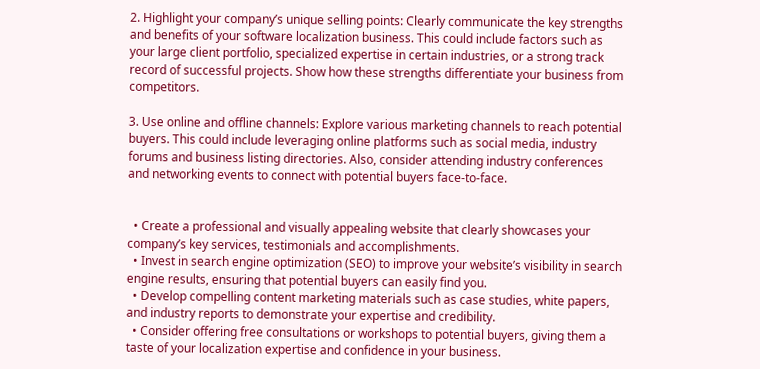2. Highlight your company’s unique selling points: Clearly communicate the key strengths and benefits of your software localization business. This could include factors such as your large client portfolio, specialized expertise in certain industries, or a strong track record of successful projects. Show how these strengths differentiate your business from competitors.

3. Use online and offline channels: Explore various marketing channels to reach potential buyers. This could include leveraging online platforms such as social media, industry forums and business listing directories. Also, consider attending industry conferences and networking events to connect with potential buyers face-to-face.


  • Create a professional and visually appealing website that clearly showcases your company’s key services, testimonials and accomplishments.
  • Invest in search engine optimization (SEO) to improve your website’s visibility in search engine results, ensuring that potential buyers can easily find you.
  • Develop compelling content marketing materials such as case studies, white papers, and industry reports to demonstrate your expertise and credibility.
  • Consider offering free consultations or workshops to potential buyers, giving them a taste of your localization expertise and confidence in your business.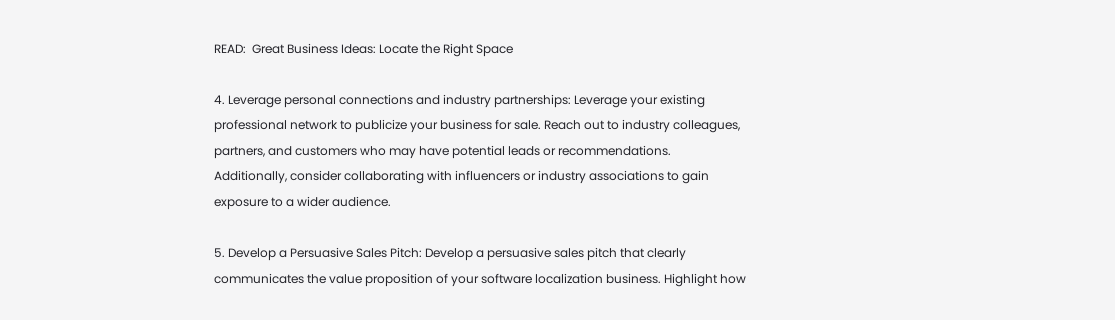READ:  Great Business Ideas: Locate the Right Space

4. Leverage personal connections and industry partnerships: Leverage your existing professional network to publicize your business for sale. Reach out to industry colleagues, partners, and customers who may have potential leads or recommendations. Additionally, consider collaborating with influencers or industry associations to gain exposure to a wider audience.

5. Develop a Persuasive Sales Pitch: Develop a persuasive sales pitch that clearly communicates the value proposition of your software localization business. Highlight how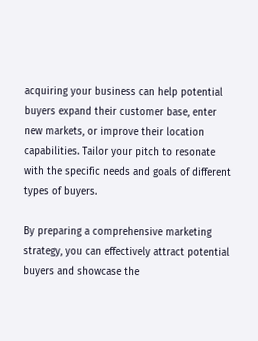acquiring your business can help potential buyers expand their customer base, enter new markets, or improve their location capabilities. Tailor your pitch to resonate with the specific needs and goals of different types of buyers.

By preparing a comprehensive marketing strategy, you can effectively attract potential buyers and showcase the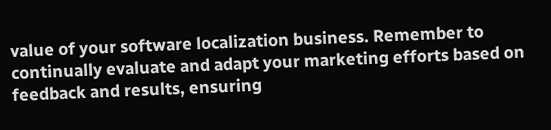value of your software localization business. Remember to continually evaluate and adapt your marketing efforts based on feedback and results, ensuring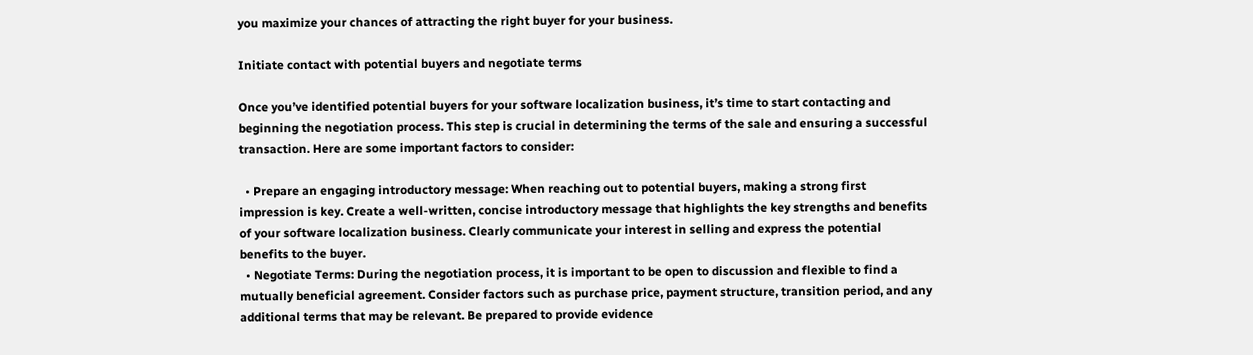you maximize your chances of attracting the right buyer for your business.

Initiate contact with potential buyers and negotiate terms

Once you’ve identified potential buyers for your software localization business, it’s time to start contacting and beginning the negotiation process. This step is crucial in determining the terms of the sale and ensuring a successful transaction. Here are some important factors to consider:

  • Prepare an engaging introductory message: When reaching out to potential buyers, making a strong first impression is key. Create a well-written, concise introductory message that highlights the key strengths and benefits of your software localization business. Clearly communicate your interest in selling and express the potential benefits to the buyer.
  • Negotiate Terms: During the negotiation process, it is important to be open to discussion and flexible to find a mutually beneficial agreement. Consider factors such as purchase price, payment structure, transition period, and any additional terms that may be relevant. Be prepared to provide evidence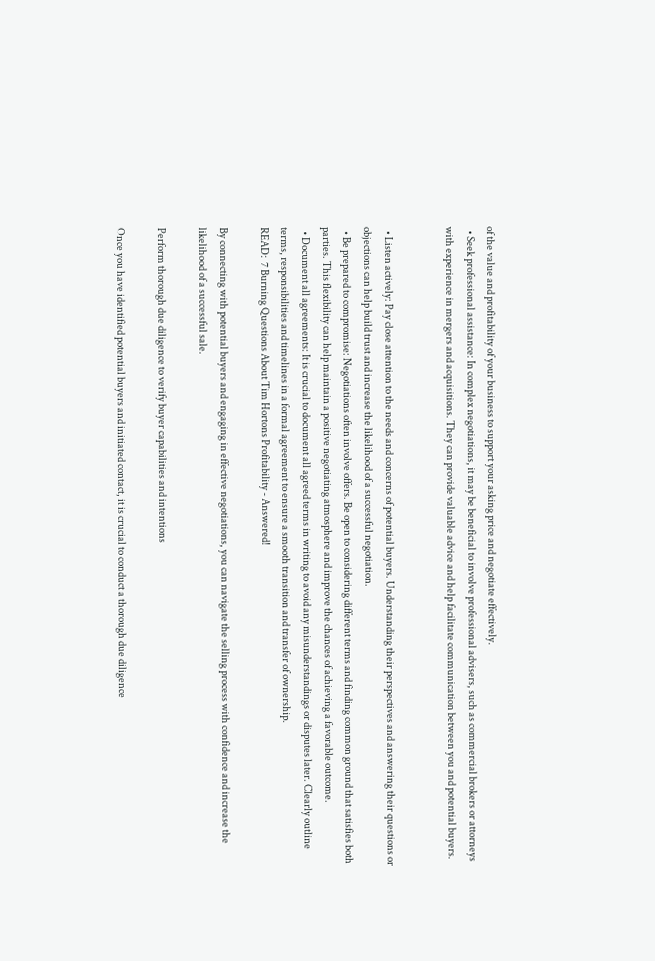of the value and profitability of your business to support your asking price and negotiate effectively.
  • Seek professional assistance: In complex negotiations, it may be beneficial to involve professional advisers, such as commercial brokers or attorneys with experience in mergers and acquisitions. They can provide valuable advice and help facilitate communication between you and potential buyers.


  • Listen actively: Pay close attention to the needs and concerns of potential buyers. Understanding their perspectives and answering their questions or objections can help build trust and increase the likelihood of a successful negotiation.
  • Be prepared to compromise: Negotiations often involve offers. Be open to considering different terms and finding common ground that satisfies both parties. This flexibility can help maintain a positive negotiating atmosphere and improve the chances of achieving a favorable outcome.
  • Document all agreements: It is crucial to document all agreed terms in writing to avoid any misunderstandings or disputes later. Clearly outline terms, responsibilities and timelines in a formal agreement to ensure a smooth transition and transfer of ownership.
READ:  7 Burning Questions About Tim Hortons Profitability - Answered!

By connecting with potential buyers and engaging in effective negotiations, you can navigate the selling process with confidence and increase the likelihood of a successful sale.

Perform thorough due diligence to verify buyer capabilities and intentions

Once you have identified potential buyers and initiated contact, it is crucial to conduct a thorough due diligence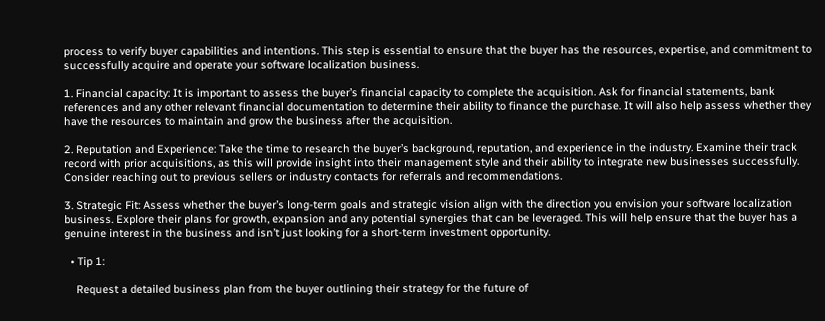process to verify buyer capabilities and intentions. This step is essential to ensure that the buyer has the resources, expertise, and commitment to successfully acquire and operate your software localization business.

1. Financial capacity: It is important to assess the buyer’s financial capacity to complete the acquisition. Ask for financial statements, bank references and any other relevant financial documentation to determine their ability to finance the purchase. It will also help assess whether they have the resources to maintain and grow the business after the acquisition.

2. Reputation and Experience: Take the time to research the buyer’s background, reputation, and experience in the industry. Examine their track record with prior acquisitions, as this will provide insight into their management style and their ability to integrate new businesses successfully. Consider reaching out to previous sellers or industry contacts for referrals and recommendations.

3. Strategic Fit: Assess whether the buyer’s long-term goals and strategic vision align with the direction you envision your software localization business. Explore their plans for growth, expansion and any potential synergies that can be leveraged. This will help ensure that the buyer has a genuine interest in the business and isn’t just looking for a short-term investment opportunity.

  • Tip 1:

    Request a detailed business plan from the buyer outlining their strategy for the future of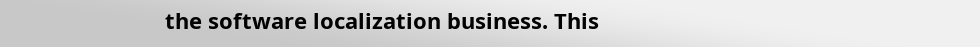the software localization business. This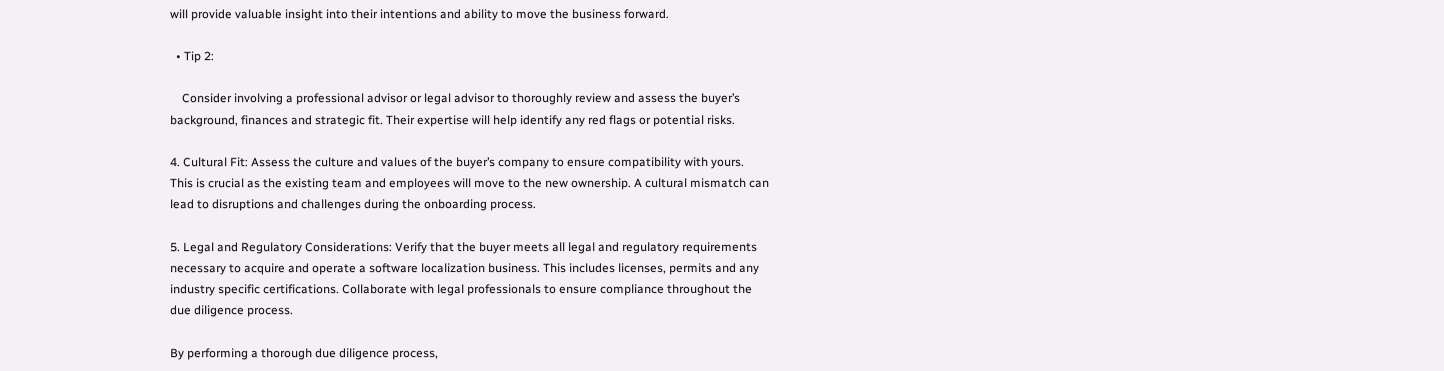will provide valuable insight into their intentions and ability to move the business forward.

  • Tip 2:

    Consider involving a professional advisor or legal advisor to thoroughly review and assess the buyer’s background, finances and strategic fit. Their expertise will help identify any red flags or potential risks.

4. Cultural Fit: Assess the culture and values of the buyer’s company to ensure compatibility with yours. This is crucial as the existing team and employees will move to the new ownership. A cultural mismatch can lead to disruptions and challenges during the onboarding process.

5. Legal and Regulatory Considerations: Verify that the buyer meets all legal and regulatory requirements necessary to acquire and operate a software localization business. This includes licenses, permits and any industry specific certifications. Collaborate with legal professionals to ensure compliance throughout the due diligence process.

By performing a thorough due diligence process,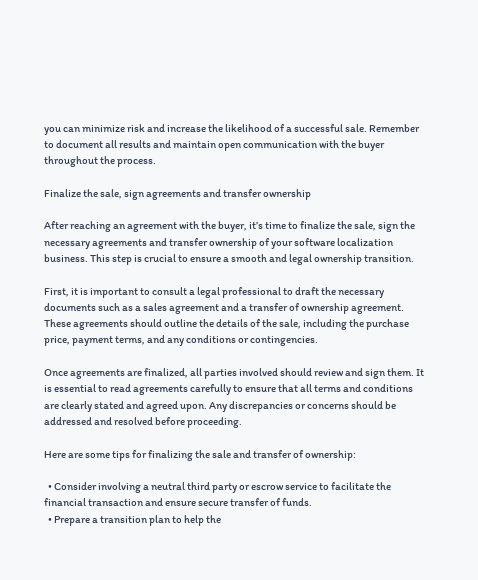you can minimize risk and increase the likelihood of a successful sale. Remember to document all results and maintain open communication with the buyer throughout the process.

Finalize the sale, sign agreements and transfer ownership

After reaching an agreement with the buyer, it’s time to finalize the sale, sign the necessary agreements and transfer ownership of your software localization business. This step is crucial to ensure a smooth and legal ownership transition.

First, it is important to consult a legal professional to draft the necessary documents such as a sales agreement and a transfer of ownership agreement. These agreements should outline the details of the sale, including the purchase price, payment terms, and any conditions or contingencies.

Once agreements are finalized, all parties involved should review and sign them. It is essential to read agreements carefully to ensure that all terms and conditions are clearly stated and agreed upon. Any discrepancies or concerns should be addressed and resolved before proceeding.

Here are some tips for finalizing the sale and transfer of ownership:

  • Consider involving a neutral third party or escrow service to facilitate the financial transaction and ensure secure transfer of funds.
  • Prepare a transition plan to help the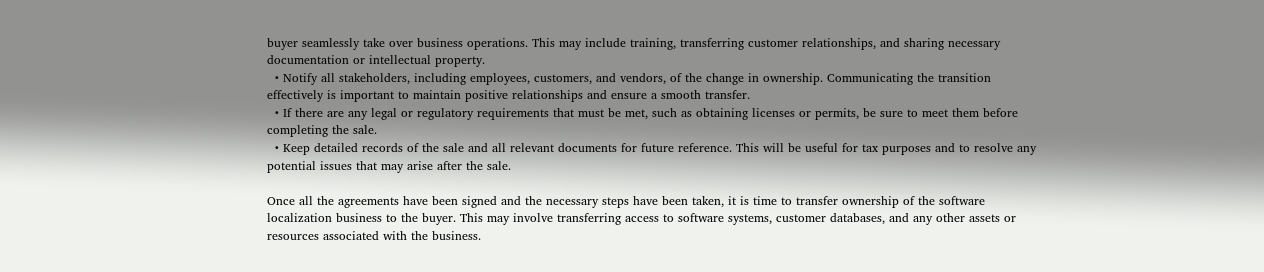buyer seamlessly take over business operations. This may include training, transferring customer relationships, and sharing necessary documentation or intellectual property.
  • Notify all stakeholders, including employees, customers, and vendors, of the change in ownership. Communicating the transition effectively is important to maintain positive relationships and ensure a smooth transfer.
  • If there are any legal or regulatory requirements that must be met, such as obtaining licenses or permits, be sure to meet them before completing the sale.
  • Keep detailed records of the sale and all relevant documents for future reference. This will be useful for tax purposes and to resolve any potential issues that may arise after the sale.

Once all the agreements have been signed and the necessary steps have been taken, it is time to transfer ownership of the software localization business to the buyer. This may involve transferring access to software systems, customer databases, and any other assets or resources associated with the business.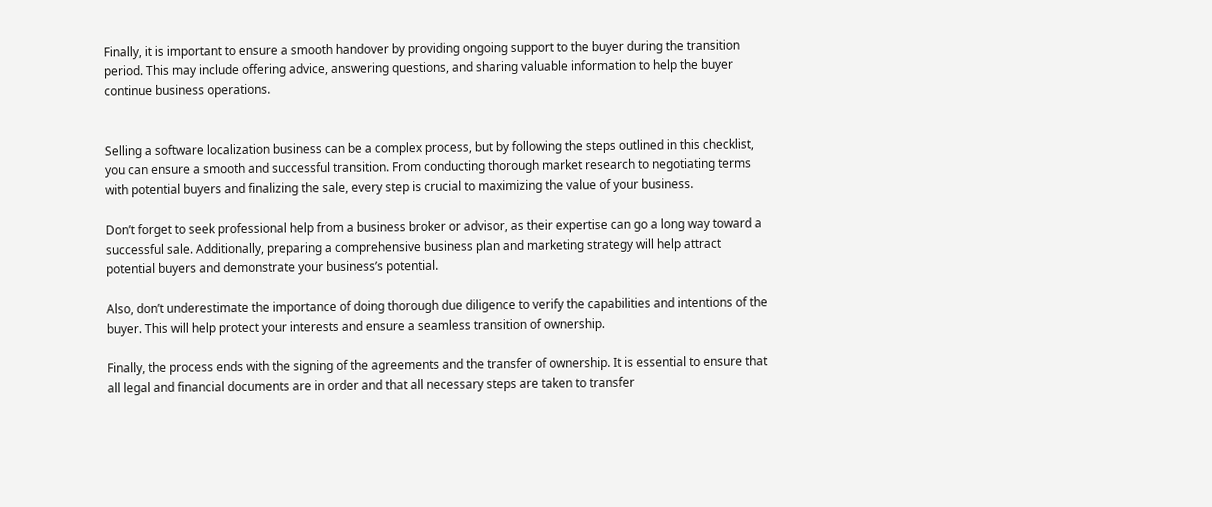Finally, it is important to ensure a smooth handover by providing ongoing support to the buyer during the transition period. This may include offering advice, answering questions, and sharing valuable information to help the buyer continue business operations.


Selling a software localization business can be a complex process, but by following the steps outlined in this checklist, you can ensure a smooth and successful transition. From conducting thorough market research to negotiating terms with potential buyers and finalizing the sale, every step is crucial to maximizing the value of your business.

Don’t forget to seek professional help from a business broker or advisor, as their expertise can go a long way toward a successful sale. Additionally, preparing a comprehensive business plan and marketing strategy will help attract potential buyers and demonstrate your business’s potential.

Also, don’t underestimate the importance of doing thorough due diligence to verify the capabilities and intentions of the buyer. This will help protect your interests and ensure a seamless transition of ownership.

Finally, the process ends with the signing of the agreements and the transfer of ownership. It is essential to ensure that all legal and financial documents are in order and that all necessary steps are taken to transfer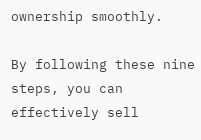ownership smoothly.

By following these nine steps, you can effectively sell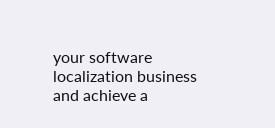your software localization business and achieve a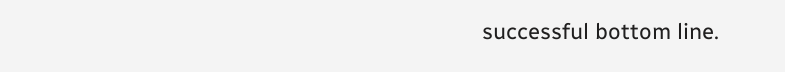successful bottom line.